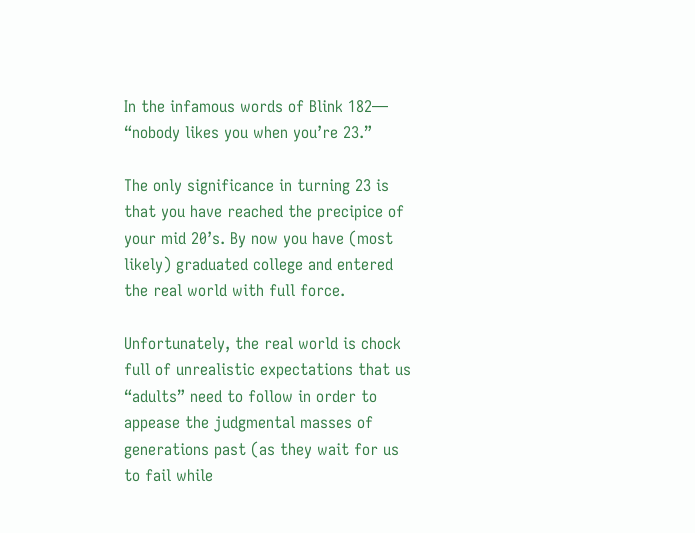In the infamous words of Blink 182— “nobody likes you when you’re 23.”

The only significance in turning 23 is that you have reached the precipice of your mid 20’s. By now you have (most likely) graduated college and entered the real world with full force.

Unfortunately, the real world is chock full of unrealistic expectations that us “adults” need to follow in order to appease the judgmental masses of generations past (as they wait for us to fail while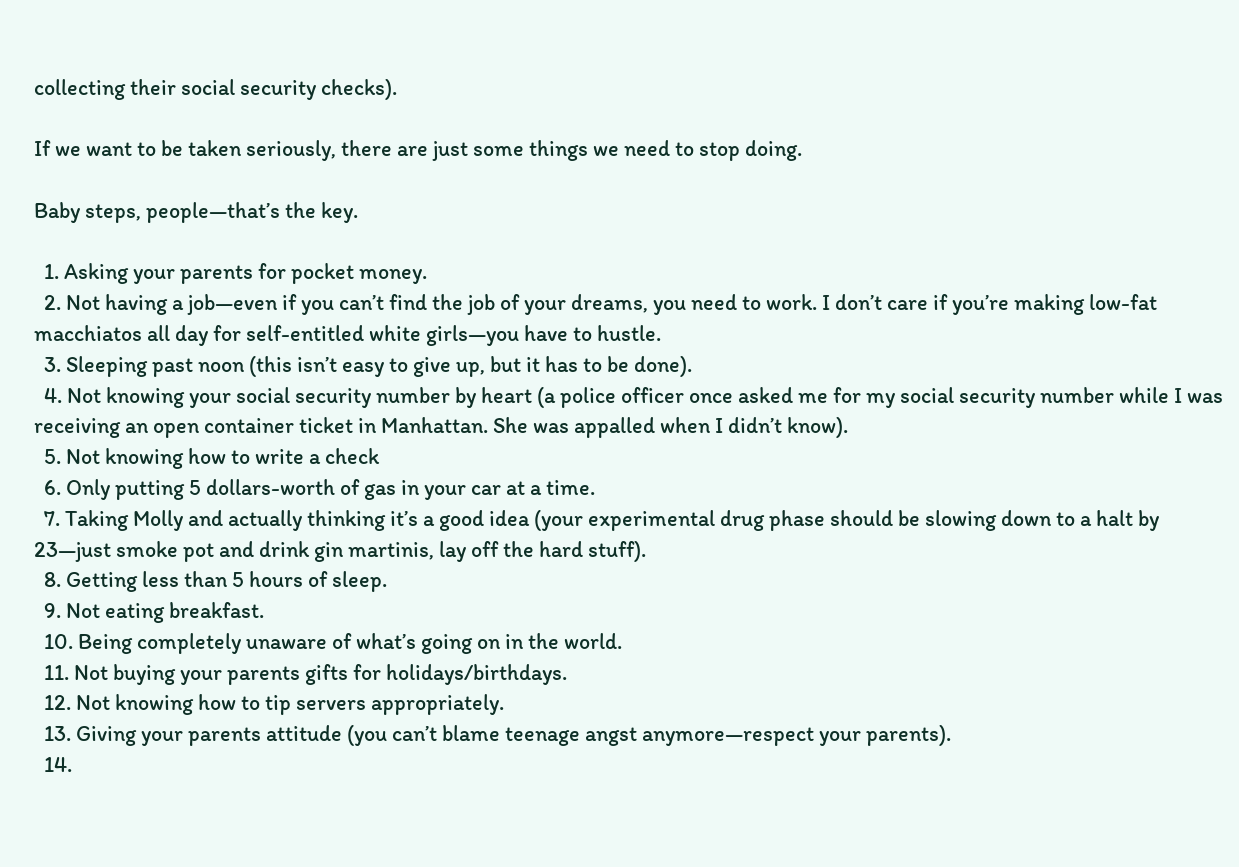collecting their social security checks).

If we want to be taken seriously, there are just some things we need to stop doing.

Baby steps, people—that’s the key.

  1. Asking your parents for pocket money.
  2. Not having a job—even if you can’t find the job of your dreams, you need to work. I don’t care if you’re making low-fat macchiatos all day for self-entitled white girls—you have to hustle.
  3. Sleeping past noon (this isn’t easy to give up, but it has to be done).
  4. Not knowing your social security number by heart (a police officer once asked me for my social security number while I was receiving an open container ticket in Manhattan. She was appalled when I didn’t know).
  5. Not knowing how to write a check
  6. Only putting 5 dollars-worth of gas in your car at a time.
  7. Taking Molly and actually thinking it’s a good idea (your experimental drug phase should be slowing down to a halt by 23—just smoke pot and drink gin martinis, lay off the hard stuff).
  8. Getting less than 5 hours of sleep.
  9. Not eating breakfast.
  10. Being completely unaware of what’s going on in the world.
  11. Not buying your parents gifts for holidays/birthdays.
  12. Not knowing how to tip servers appropriately.
  13. Giving your parents attitude (you can’t blame teenage angst anymore—respect your parents).
  14.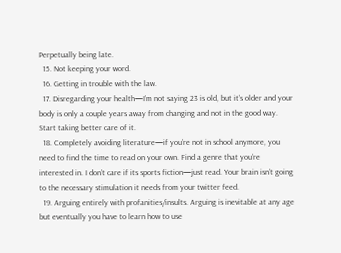Perpetually being late.
  15. Not keeping your word.
  16. Getting in trouble with the law.
  17. Disregarding your health—I’m not saying 23 is old, but it’s older and your body is only a couple years away from changing and not in the good way. Start taking better care of it.
  18. Completely avoiding literature—if you’re not in school anymore, you need to find the time to read on your own. Find a genre that you’re interested in. I don’t care if its sports fiction—just read. Your brain isn’t going to the necessary stimulation it needs from your twitter feed.
  19. Arguing entirely with profanities/insults. Arguing is inevitable at any age but eventually you have to learn how to use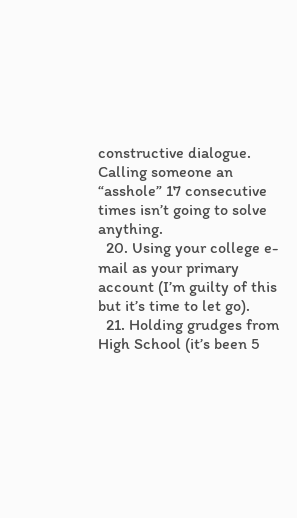constructive dialogue. Calling someone an “asshole” 17 consecutive times isn’t going to solve anything.
  20. Using your college e-mail as your primary account (I’m guilty of this but it’s time to let go).
  21. Holding grudges from High School (it’s been 5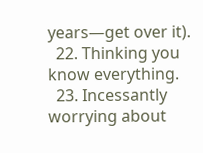years—get over it).
  22. Thinking you know everything.
  23. Incessantly worrying about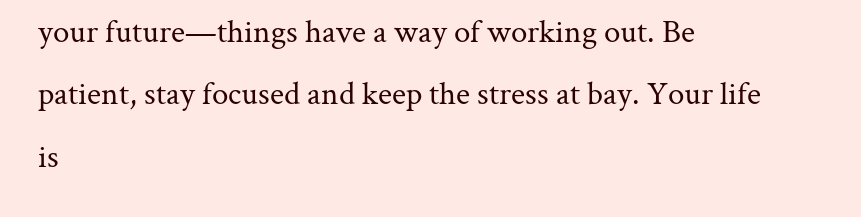your future—things have a way of working out. Be patient, stay focused and keep the stress at bay. Your life is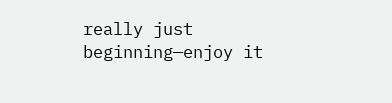really just beginning—enjoy it